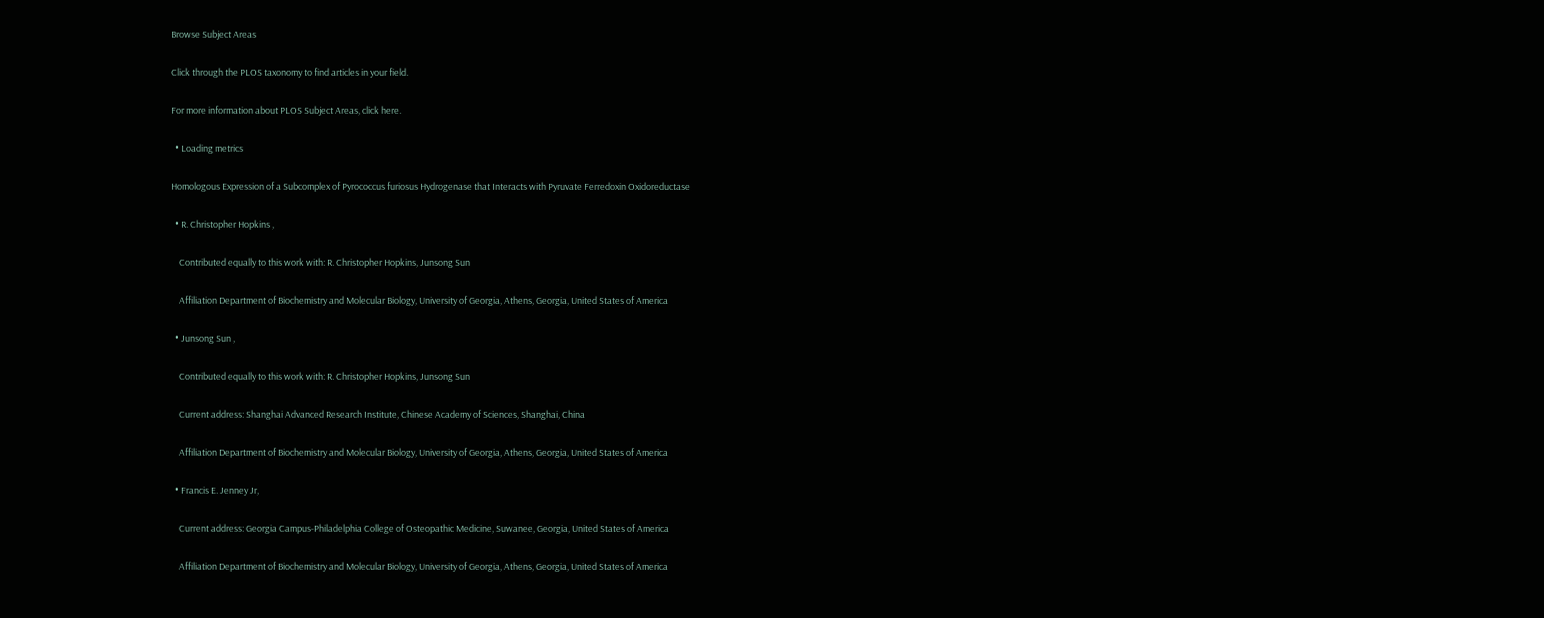Browse Subject Areas

Click through the PLOS taxonomy to find articles in your field.

For more information about PLOS Subject Areas, click here.

  • Loading metrics

Homologous Expression of a Subcomplex of Pyrococcus furiosus Hydrogenase that Interacts with Pyruvate Ferredoxin Oxidoreductase

  • R. Christopher Hopkins ,

    Contributed equally to this work with: R. Christopher Hopkins, Junsong Sun

    Affiliation Department of Biochemistry and Molecular Biology, University of Georgia, Athens, Georgia, United States of America

  • Junsong Sun ,

    Contributed equally to this work with: R. Christopher Hopkins, Junsong Sun

    Current address: Shanghai Advanced Research Institute, Chinese Academy of Sciences, Shanghai, China

    Affiliation Department of Biochemistry and Molecular Biology, University of Georgia, Athens, Georgia, United States of America

  • Francis E. Jenney Jr,

    Current address: Georgia Campus-Philadelphia College of Osteopathic Medicine, Suwanee, Georgia, United States of America

    Affiliation Department of Biochemistry and Molecular Biology, University of Georgia, Athens, Georgia, United States of America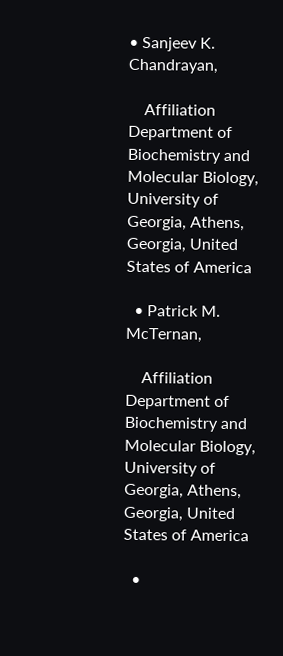• Sanjeev K. Chandrayan,

    Affiliation Department of Biochemistry and Molecular Biology, University of Georgia, Athens, Georgia, United States of America

  • Patrick M. McTernan,

    Affiliation Department of Biochemistry and Molecular Biology, University of Georgia, Athens, Georgia, United States of America

  •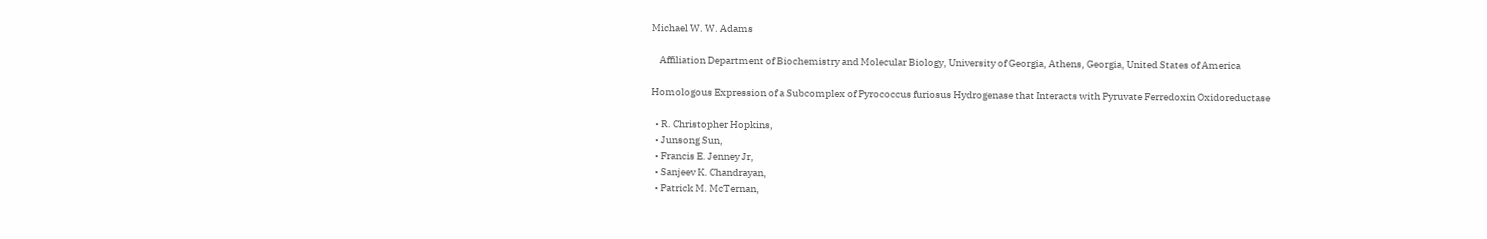Michael W. W. Adams

    Affiliation Department of Biochemistry and Molecular Biology, University of Georgia, Athens, Georgia, United States of America

Homologous Expression of a Subcomplex of Pyrococcus furiosus Hydrogenase that Interacts with Pyruvate Ferredoxin Oxidoreductase

  • R. Christopher Hopkins,
  • Junsong Sun,
  • Francis E. Jenney Jr,
  • Sanjeev K. Chandrayan,
  • Patrick M. McTernan,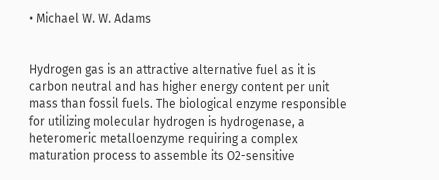• Michael W. W. Adams


Hydrogen gas is an attractive alternative fuel as it is carbon neutral and has higher energy content per unit mass than fossil fuels. The biological enzyme responsible for utilizing molecular hydrogen is hydrogenase, a heteromeric metalloenzyme requiring a complex maturation process to assemble its O2-sensitive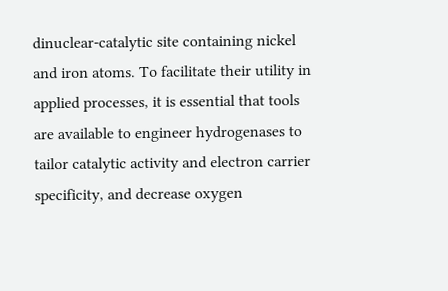dinuclear-catalytic site containing nickel and iron atoms. To facilitate their utility in applied processes, it is essential that tools are available to engineer hydrogenases to tailor catalytic activity and electron carrier specificity, and decrease oxygen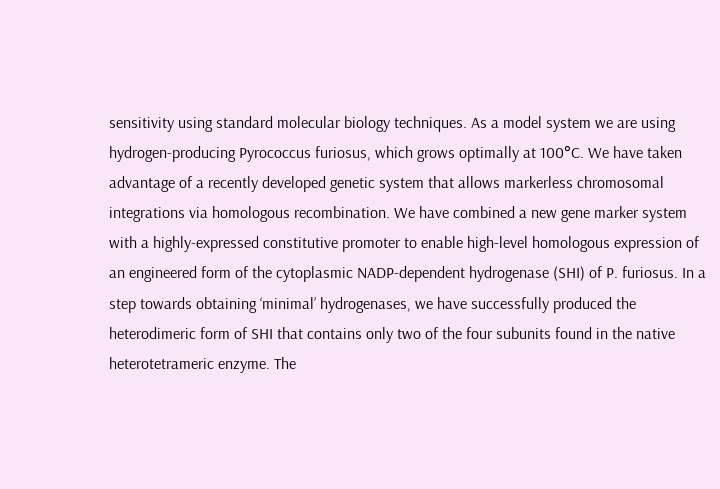sensitivity using standard molecular biology techniques. As a model system we are using hydrogen-producing Pyrococcus furiosus, which grows optimally at 100°C. We have taken advantage of a recently developed genetic system that allows markerless chromosomal integrations via homologous recombination. We have combined a new gene marker system with a highly-expressed constitutive promoter to enable high-level homologous expression of an engineered form of the cytoplasmic NADP-dependent hydrogenase (SHI) of P. furiosus. In a step towards obtaining ‘minimal’ hydrogenases, we have successfully produced the heterodimeric form of SHI that contains only two of the four subunits found in the native heterotetrameric enzyme. The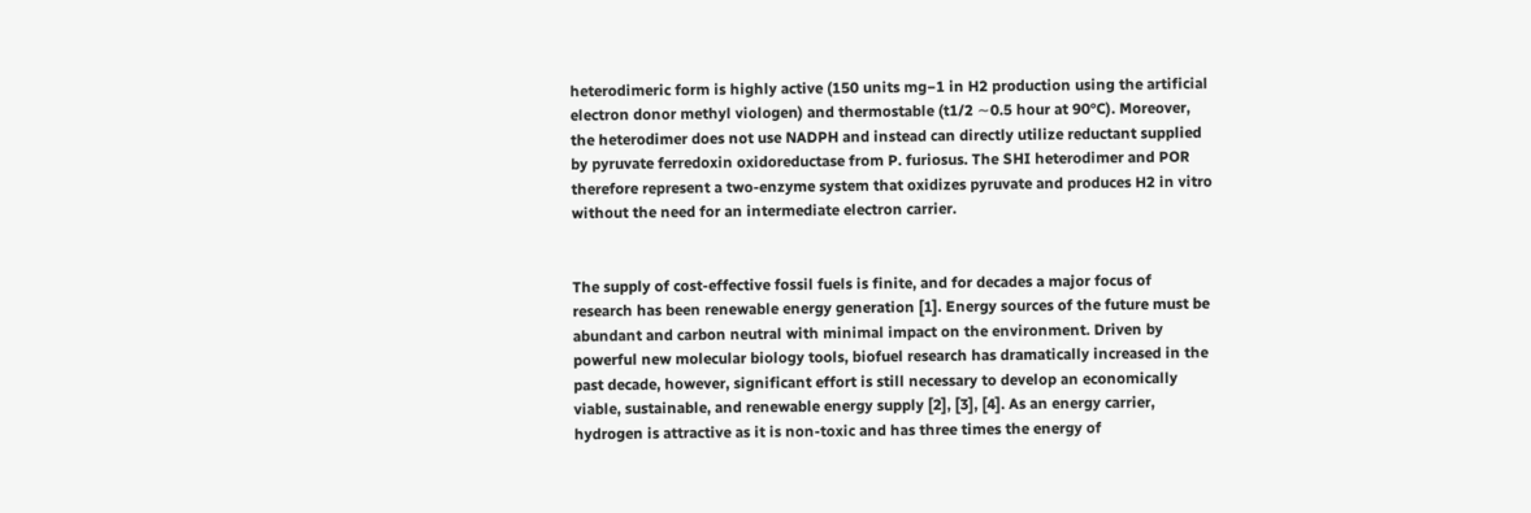heterodimeric form is highly active (150 units mg−1 in H2 production using the artificial electron donor methyl viologen) and thermostable (t1/2 ∼0.5 hour at 90°C). Moreover, the heterodimer does not use NADPH and instead can directly utilize reductant supplied by pyruvate ferredoxin oxidoreductase from P. furiosus. The SHI heterodimer and POR therefore represent a two-enzyme system that oxidizes pyruvate and produces H2 in vitro without the need for an intermediate electron carrier.


The supply of cost-effective fossil fuels is finite, and for decades a major focus of research has been renewable energy generation [1]. Energy sources of the future must be abundant and carbon neutral with minimal impact on the environment. Driven by powerful new molecular biology tools, biofuel research has dramatically increased in the past decade, however, significant effort is still necessary to develop an economically viable, sustainable, and renewable energy supply [2], [3], [4]. As an energy carrier, hydrogen is attractive as it is non-toxic and has three times the energy of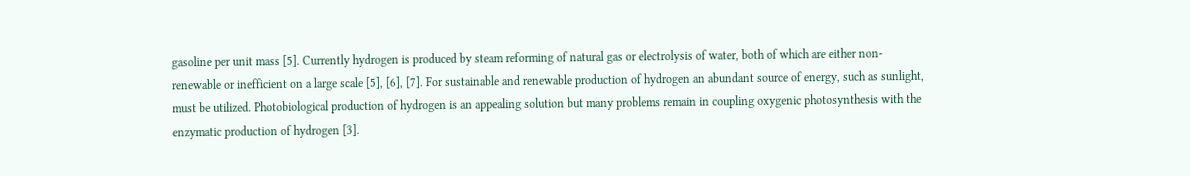gasoline per unit mass [5]. Currently hydrogen is produced by steam reforming of natural gas or electrolysis of water, both of which are either non-renewable or inefficient on a large scale [5], [6], [7]. For sustainable and renewable production of hydrogen an abundant source of energy, such as sunlight, must be utilized. Photobiological production of hydrogen is an appealing solution but many problems remain in coupling oxygenic photosynthesis with the enzymatic production of hydrogen [3].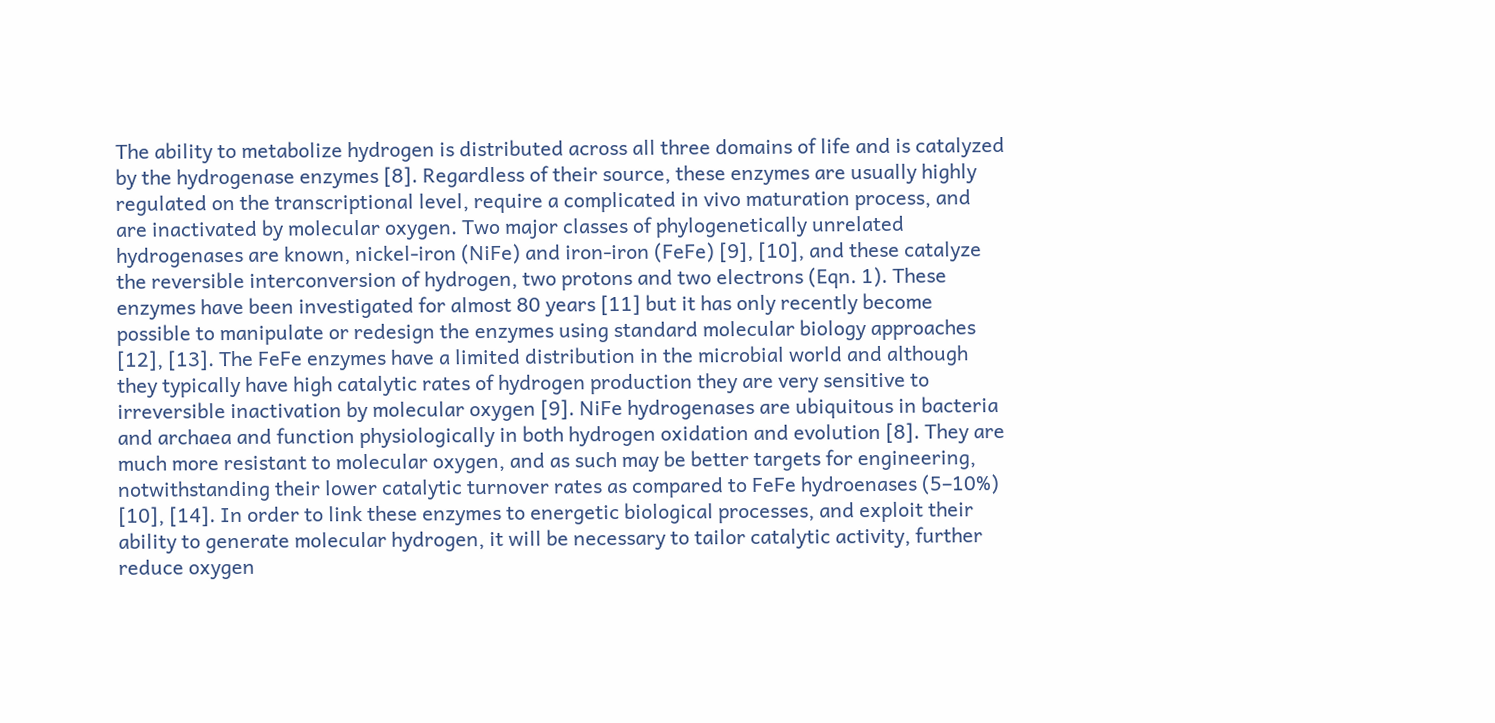The ability to metabolize hydrogen is distributed across all three domains of life and is catalyzed by the hydrogenase enzymes [8]. Regardless of their source, these enzymes are usually highly regulated on the transcriptional level, require a complicated in vivo maturation process, and are inactivated by molecular oxygen. Two major classes of phylogenetically unrelated hydrogenases are known, nickel-iron (NiFe) and iron-iron (FeFe) [9], [10], and these catalyze the reversible interconversion of hydrogen, two protons and two electrons (Eqn. 1). These enzymes have been investigated for almost 80 years [11] but it has only recently become possible to manipulate or redesign the enzymes using standard molecular biology approaches [12], [13]. The FeFe enzymes have a limited distribution in the microbial world and although they typically have high catalytic rates of hydrogen production they are very sensitive to irreversible inactivation by molecular oxygen [9]. NiFe hydrogenases are ubiquitous in bacteria and archaea and function physiologically in both hydrogen oxidation and evolution [8]. They are much more resistant to molecular oxygen, and as such may be better targets for engineering, notwithstanding their lower catalytic turnover rates as compared to FeFe hydroenases (5–10%) [10], [14]. In order to link these enzymes to energetic biological processes, and exploit their ability to generate molecular hydrogen, it will be necessary to tailor catalytic activity, further reduce oxygen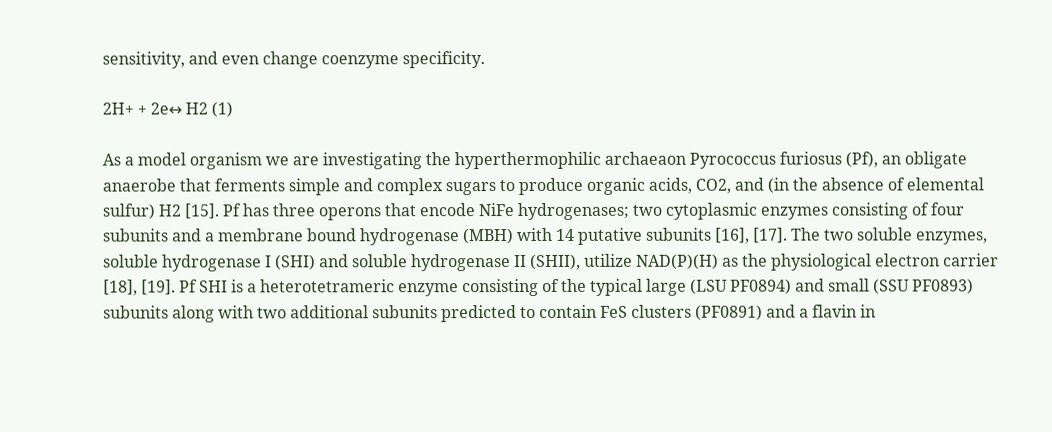sensitivity, and even change coenzyme specificity.

2H+ + 2e↔ H2 (1)

As a model organism we are investigating the hyperthermophilic archaeaon Pyrococcus furiosus (Pf), an obligate anaerobe that ferments simple and complex sugars to produce organic acids, CO2, and (in the absence of elemental sulfur) H2 [15]. Pf has three operons that encode NiFe hydrogenases; two cytoplasmic enzymes consisting of four subunits and a membrane bound hydrogenase (MBH) with 14 putative subunits [16], [17]. The two soluble enzymes, soluble hydrogenase I (SHI) and soluble hydrogenase II (SHII), utilize NAD(P)(H) as the physiological electron carrier [18], [19]. Pf SHI is a heterotetrameric enzyme consisting of the typical large (LSU PF0894) and small (SSU PF0893) subunits along with two additional subunits predicted to contain FeS clusters (PF0891) and a flavin in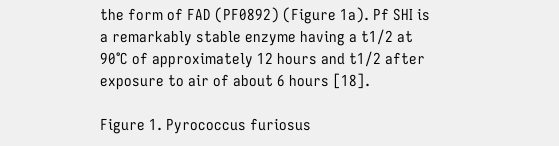the form of FAD (PF0892) (Figure 1a). Pf SHI is a remarkably stable enzyme having a t1/2 at 90°C of approximately 12 hours and t1/2 after exposure to air of about 6 hours [18].

Figure 1. Pyrococcus furiosus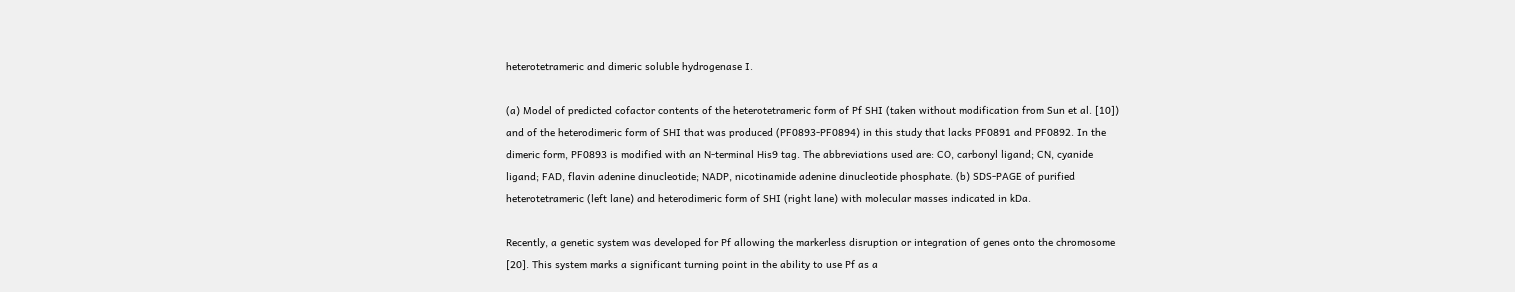heterotetrameric and dimeric soluble hydrogenase I.

(a) Model of predicted cofactor contents of the heterotetrameric form of Pf SHI (taken without modification from Sun et al. [10]) and of the heterodimeric form of SHI that was produced (PF0893-PF0894) in this study that lacks PF0891 and PF0892. In the dimeric form, PF0893 is modified with an N-terminal His9 tag. The abbreviations used are: CO, carbonyl ligand; CN, cyanide ligand; FAD, flavin adenine dinucleotide; NADP, nicotinamide adenine dinucleotide phosphate. (b) SDS-PAGE of purified heterotetrameric (left lane) and heterodimeric form of SHI (right lane) with molecular masses indicated in kDa.

Recently, a genetic system was developed for Pf allowing the markerless disruption or integration of genes onto the chromosome [20]. This system marks a significant turning point in the ability to use Pf as a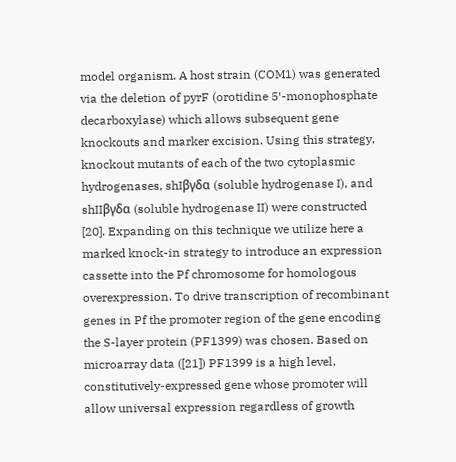model organism. A host strain (COM1) was generated via the deletion of pyrF (orotidine 5′-monophosphate decarboxylase) which allows subsequent gene knockouts and marker excision. Using this strategy, knockout mutants of each of the two cytoplasmic hydrogenases, shIβγδα (soluble hydrogenase I), and shIIβγδα (soluble hydrogenase II) were constructed [20]. Expanding on this technique we utilize here a marked knock-in strategy to introduce an expression cassette into the Pf chromosome for homologous overexpression. To drive transcription of recombinant genes in Pf the promoter region of the gene encoding the S-layer protein (PF1399) was chosen. Based on microarray data ([21]) PF1399 is a high level, constitutively-expressed gene whose promoter will allow universal expression regardless of growth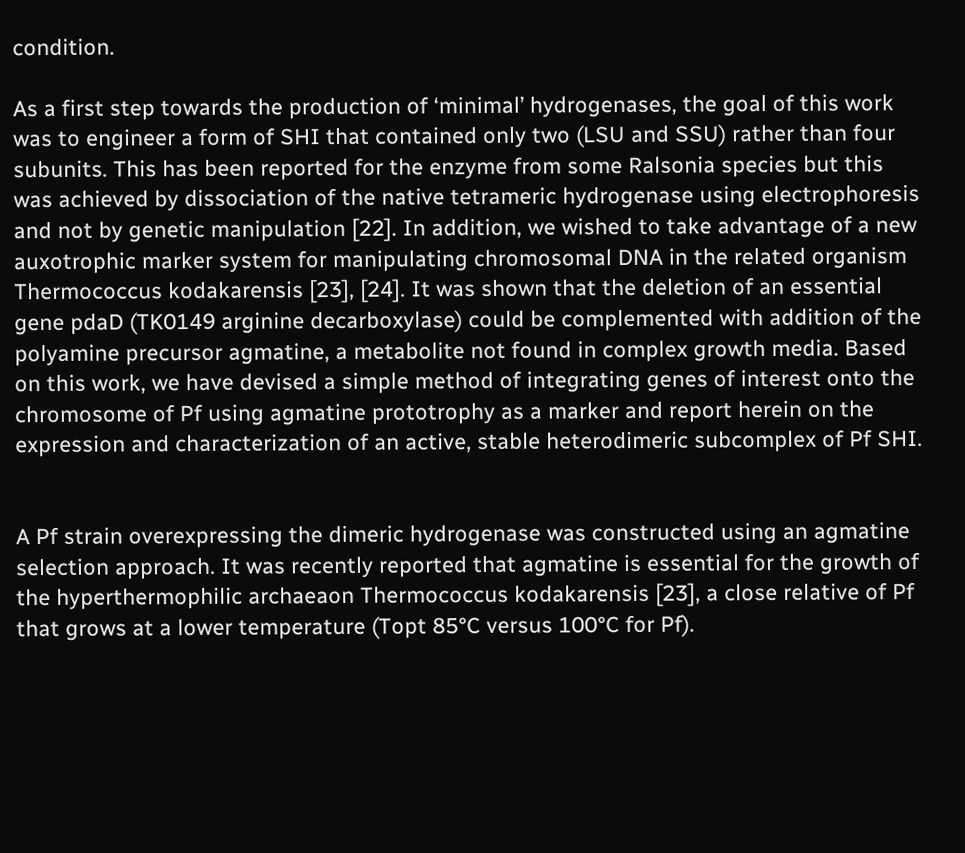condition.

As a first step towards the production of ‘minimal’ hydrogenases, the goal of this work was to engineer a form of SHI that contained only two (LSU and SSU) rather than four subunits. This has been reported for the enzyme from some Ralsonia species but this was achieved by dissociation of the native tetrameric hydrogenase using electrophoresis and not by genetic manipulation [22]. In addition, we wished to take advantage of a new auxotrophic marker system for manipulating chromosomal DNA in the related organism Thermococcus kodakarensis [23], [24]. It was shown that the deletion of an essential gene pdaD (TK0149 arginine decarboxylase) could be complemented with addition of the polyamine precursor agmatine, a metabolite not found in complex growth media. Based on this work, we have devised a simple method of integrating genes of interest onto the chromosome of Pf using agmatine prototrophy as a marker and report herein on the expression and characterization of an active, stable heterodimeric subcomplex of Pf SHI.


A Pf strain overexpressing the dimeric hydrogenase was constructed using an agmatine selection approach. It was recently reported that agmatine is essential for the growth of the hyperthermophilic archaeaon Thermococcus kodakarensis [23], a close relative of Pf that grows at a lower temperature (Topt 85°C versus 100°C for Pf).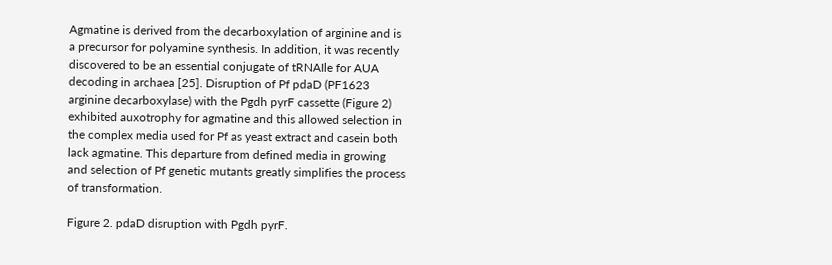Agmatine is derived from the decarboxylation of arginine and is a precursor for polyamine synthesis. In addition, it was recently discovered to be an essential conjugate of tRNAIle for AUA decoding in archaea [25]. Disruption of Pf pdaD (PF1623 arginine decarboxylase) with the Pgdh pyrF cassette (Figure 2) exhibited auxotrophy for agmatine and this allowed selection in the complex media used for Pf as yeast extract and casein both lack agmatine. This departure from defined media in growing and selection of Pf genetic mutants greatly simplifies the process of transformation.

Figure 2. pdaD disruption with Pgdh pyrF.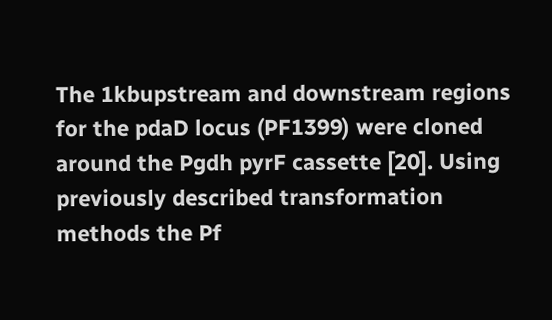The 1kbupstream and downstream regions for the pdaD locus (PF1399) were cloned around the Pgdh pyrF cassette [20]. Using previously described transformation methods the Pf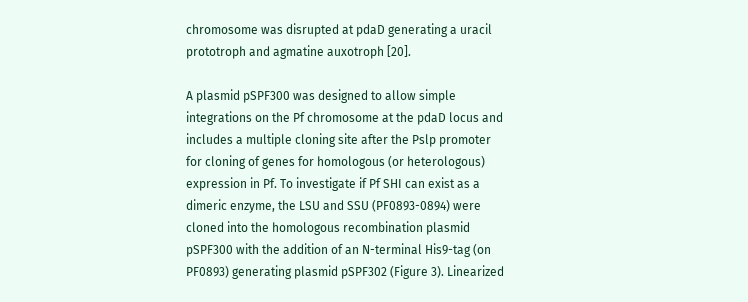chromosome was disrupted at pdaD generating a uracil prototroph and agmatine auxotroph [20].

A plasmid pSPF300 was designed to allow simple integrations on the Pf chromosome at the pdaD locus and includes a multiple cloning site after the Pslp promoter for cloning of genes for homologous (or heterologous) expression in Pf. To investigate if Pf SHI can exist as a dimeric enzyme, the LSU and SSU (PF0893-0894) were cloned into the homologous recombination plasmid pSPF300 with the addition of an N-terminal His9-tag (on PF0893) generating plasmid pSPF302 (Figure 3). Linearized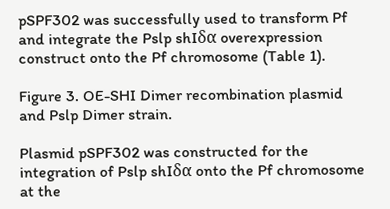pSPF302 was successfully used to transform Pf and integrate the Pslp shIδα overexpression construct onto the Pf chromosome (Table 1).

Figure 3. OE-SHI Dimer recombination plasmid and Pslp Dimer strain.

Plasmid pSPF302 was constructed for the integration of Pslp shIδα onto the Pf chromosome at the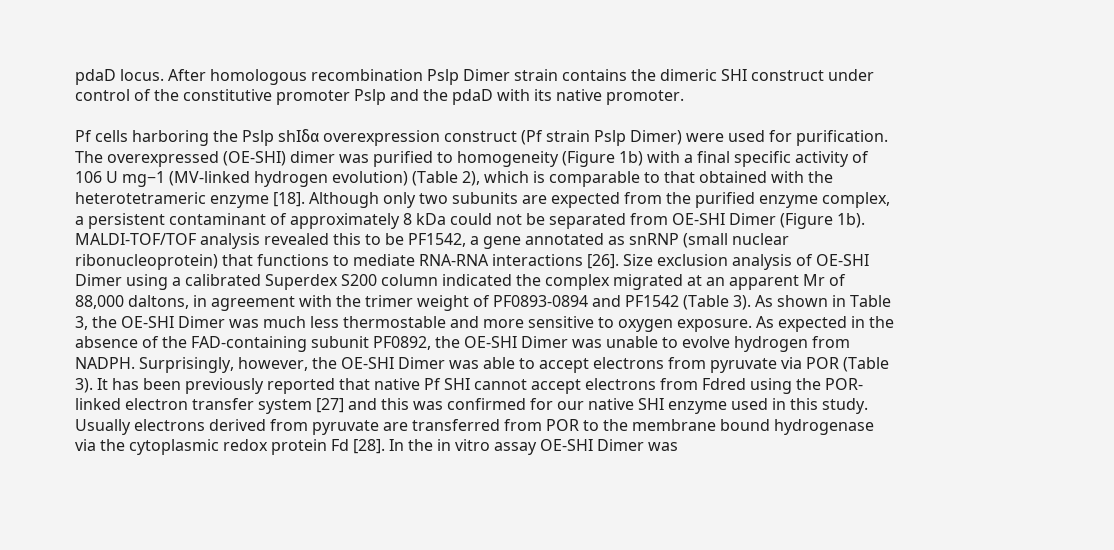pdaD locus. After homologous recombination Pslp Dimer strain contains the dimeric SHI construct under control of the constitutive promoter Pslp and the pdaD with its native promoter.

Pf cells harboring the Pslp shIδα overexpression construct (Pf strain Pslp Dimer) were used for purification. The overexpressed (OE-SHI) dimer was purified to homogeneity (Figure 1b) with a final specific activity of 106 U mg−1 (MV-linked hydrogen evolution) (Table 2), which is comparable to that obtained with the heterotetrameric enzyme [18]. Although only two subunits are expected from the purified enzyme complex, a persistent contaminant of approximately 8 kDa could not be separated from OE-SHI Dimer (Figure 1b). MALDI-TOF/TOF analysis revealed this to be PF1542, a gene annotated as snRNP (small nuclear ribonucleoprotein) that functions to mediate RNA-RNA interactions [26]. Size exclusion analysis of OE-SHI Dimer using a calibrated Superdex S200 column indicated the complex migrated at an apparent Mr of 88,000 daltons, in agreement with the trimer weight of PF0893-0894 and PF1542 (Table 3). As shown in Table 3, the OE-SHI Dimer was much less thermostable and more sensitive to oxygen exposure. As expected in the absence of the FAD-containing subunit PF0892, the OE-SHI Dimer was unable to evolve hydrogen from NADPH. Surprisingly, however, the OE-SHI Dimer was able to accept electrons from pyruvate via POR (Table 3). It has been previously reported that native Pf SHI cannot accept electrons from Fdred using the POR-linked electron transfer system [27] and this was confirmed for our native SHI enzyme used in this study. Usually electrons derived from pyruvate are transferred from POR to the membrane bound hydrogenase via the cytoplasmic redox protein Fd [28]. In the in vitro assay OE-SHI Dimer was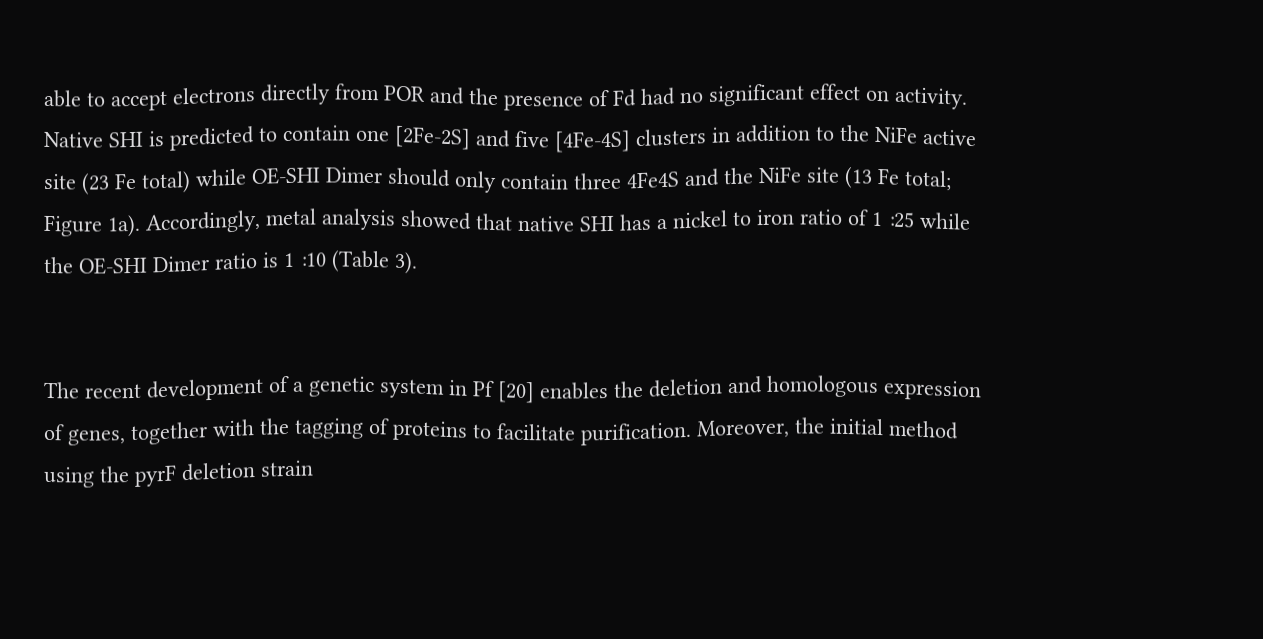able to accept electrons directly from POR and the presence of Fd had no significant effect on activity. Native SHI is predicted to contain one [2Fe-2S] and five [4Fe-4S] clusters in addition to the NiFe active site (23 Fe total) while OE-SHI Dimer should only contain three 4Fe4S and the NiFe site (13 Fe total; Figure 1a). Accordingly, metal analysis showed that native SHI has a nickel to iron ratio of 1∶25 while the OE-SHI Dimer ratio is 1∶10 (Table 3).


The recent development of a genetic system in Pf [20] enables the deletion and homologous expression of genes, together with the tagging of proteins to facilitate purification. Moreover, the initial method using the pyrF deletion strain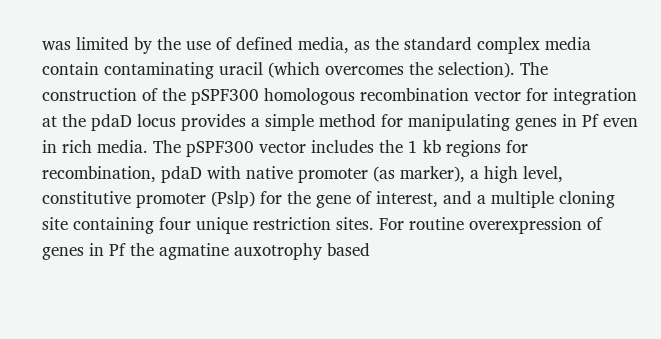was limited by the use of defined media, as the standard complex media contain contaminating uracil (which overcomes the selection). The construction of the pSPF300 homologous recombination vector for integration at the pdaD locus provides a simple method for manipulating genes in Pf even in rich media. The pSPF300 vector includes the 1 kb regions for recombination, pdaD with native promoter (as marker), a high level, constitutive promoter (Pslp) for the gene of interest, and a multiple cloning site containing four unique restriction sites. For routine overexpression of genes in Pf the agmatine auxotrophy based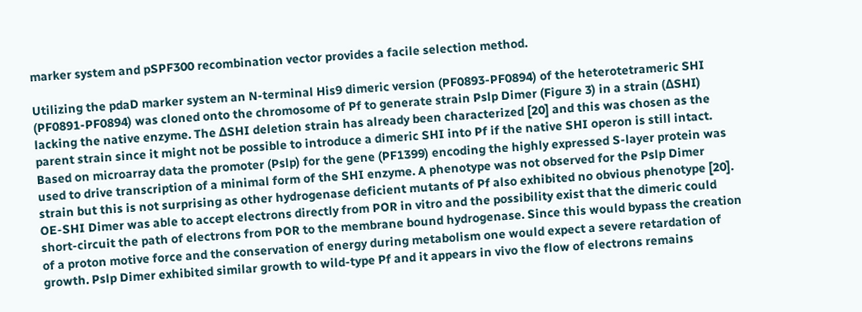marker system and pSPF300 recombination vector provides a facile selection method.

Utilizing the pdaD marker system an N-terminal His9 dimeric version (PF0893-PF0894) of the heterotetrameric SHI (PF0891-PF0894) was cloned onto the chromosome of Pf to generate strain Pslp Dimer (Figure 3) in a strain (ΔSHI) lacking the native enzyme. The ΔSHI deletion strain has already been characterized [20] and this was chosen as the parent strain since it might not be possible to introduce a dimeric SHI into Pf if the native SHI operon is still intact. Based on microarray data the promoter (Pslp) for the gene (PF1399) encoding the highly expressed S-layer protein was used to drive transcription of a minimal form of the SHI enzyme. A phenotype was not observed for the Pslp Dimer strain but this is not surprising as other hydrogenase deficient mutants of Pf also exhibited no obvious phenotype [20]. OE-SHI Dimer was able to accept electrons directly from POR in vitro and the possibility exist that the dimeric could short-circuit the path of electrons from POR to the membrane bound hydrogenase. Since this would bypass the creation of a proton motive force and the conservation of energy during metabolism one would expect a severe retardation of growth. Pslp Dimer exhibited similar growth to wild-type Pf and it appears in vivo the flow of electrons remains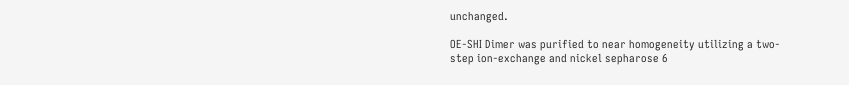unchanged.

OE-SHI Dimer was purified to near homogeneity utilizing a two-step ion-exchange and nickel sepharose 6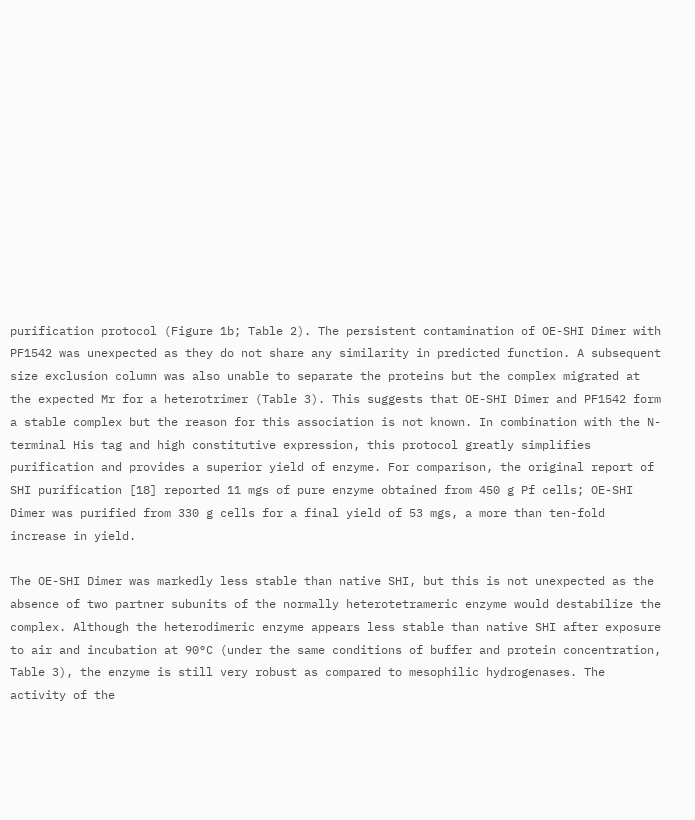purification protocol (Figure 1b; Table 2). The persistent contamination of OE-SHI Dimer with PF1542 was unexpected as they do not share any similarity in predicted function. A subsequent size exclusion column was also unable to separate the proteins but the complex migrated at the expected Mr for a heterotrimer (Table 3). This suggests that OE-SHI Dimer and PF1542 form a stable complex but the reason for this association is not known. In combination with the N-terminal His tag and high constitutive expression, this protocol greatly simplifies purification and provides a superior yield of enzyme. For comparison, the original report of SHI purification [18] reported 11 mgs of pure enzyme obtained from 450 g Pf cells; OE-SHI Dimer was purified from 330 g cells for a final yield of 53 mgs, a more than ten-fold increase in yield.

The OE-SHI Dimer was markedly less stable than native SHI, but this is not unexpected as the absence of two partner subunits of the normally heterotetrameric enzyme would destabilize the complex. Although the heterodimeric enzyme appears less stable than native SHI after exposure to air and incubation at 90°C (under the same conditions of buffer and protein concentration, Table 3), the enzyme is still very robust as compared to mesophilic hydrogenases. The activity of the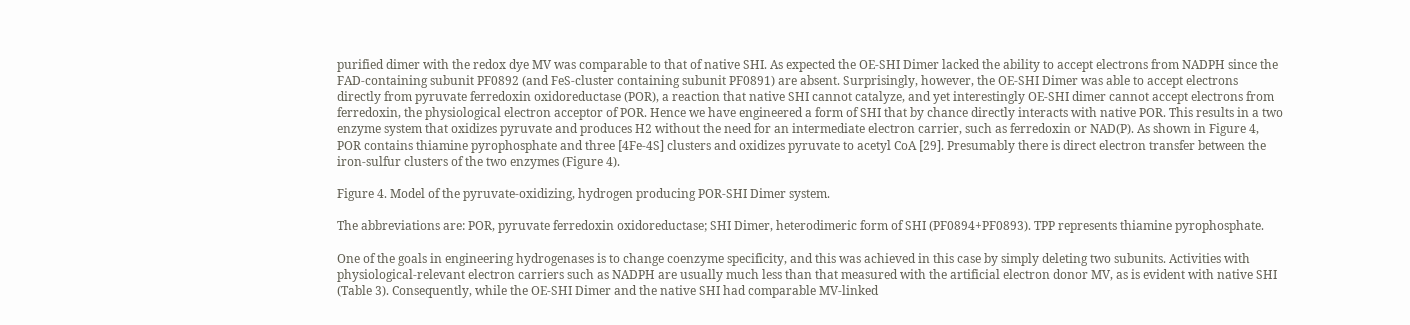purified dimer with the redox dye MV was comparable to that of native SHI. As expected the OE-SHI Dimer lacked the ability to accept electrons from NADPH since the FAD-containing subunit PF0892 (and FeS-cluster containing subunit PF0891) are absent. Surprisingly, however, the OE-SHI Dimer was able to accept electrons directly from pyruvate ferredoxin oxidoreductase (POR), a reaction that native SHI cannot catalyze, and yet interestingly OE-SHI dimer cannot accept electrons from ferredoxin, the physiological electron acceptor of POR. Hence we have engineered a form of SHI that by chance directly interacts with native POR. This results in a two enzyme system that oxidizes pyruvate and produces H2 without the need for an intermediate electron carrier, such as ferredoxin or NAD(P). As shown in Figure 4, POR contains thiamine pyrophosphate and three [4Fe-4S] clusters and oxidizes pyruvate to acetyl CoA [29]. Presumably there is direct electron transfer between the iron-sulfur clusters of the two enzymes (Figure 4).

Figure 4. Model of the pyruvate-oxidizing, hydrogen producing POR-SHI Dimer system.

The abbreviations are: POR, pyruvate ferredoxin oxidoreductase; SHI Dimer, heterodimeric form of SHI (PF0894+PF0893). TPP represents thiamine pyrophosphate.

One of the goals in engineering hydrogenases is to change coenzyme specificity, and this was achieved in this case by simply deleting two subunits. Activities with physiological-relevant electron carriers such as NADPH are usually much less than that measured with the artificial electron donor MV, as is evident with native SHI (Table 3). Consequently, while the OE-SHI Dimer and the native SHI had comparable MV-linked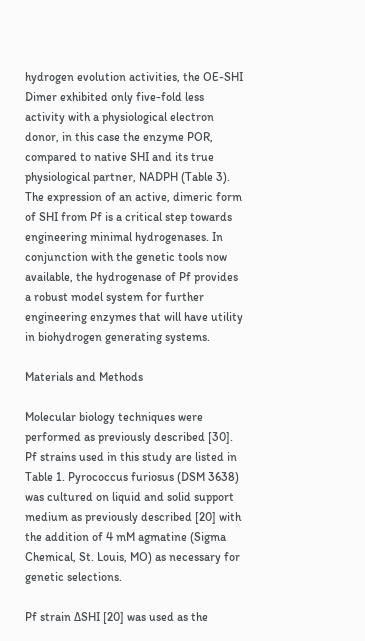hydrogen evolution activities, the OE-SHI Dimer exhibited only five-fold less activity with a physiological electron donor, in this case the enzyme POR, compared to native SHI and its true physiological partner, NADPH (Table 3). The expression of an active, dimeric form of SHI from Pf is a critical step towards engineering minimal hydrogenases. In conjunction with the genetic tools now available, the hydrogenase of Pf provides a robust model system for further engineering enzymes that will have utility in biohydrogen generating systems.

Materials and Methods

Molecular biology techniques were performed as previously described [30]. Pf strains used in this study are listed in Table 1. Pyrococcus furiosus (DSM 3638) was cultured on liquid and solid support medium as previously described [20] with the addition of 4 mM agmatine (Sigma Chemical, St. Louis, MO) as necessary for genetic selections.

Pf strain ΔSHI [20] was used as the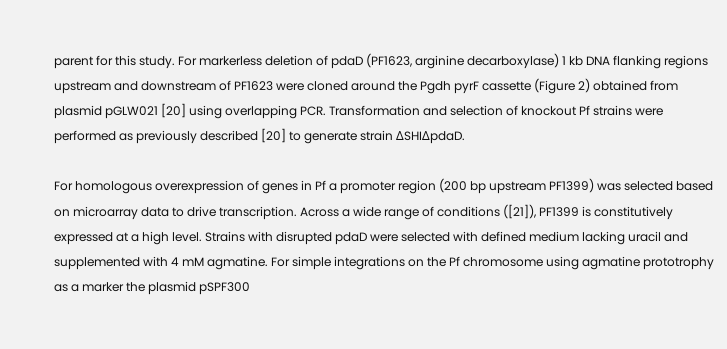parent for this study. For markerless deletion of pdaD (PF1623, arginine decarboxylase) 1 kb DNA flanking regions upstream and downstream of PF1623 were cloned around the Pgdh pyrF cassette (Figure 2) obtained from plasmid pGLW021 [20] using overlapping PCR. Transformation and selection of knockout Pf strains were performed as previously described [20] to generate strain ΔSHIΔpdaD.

For homologous overexpression of genes in Pf a promoter region (200 bp upstream PF1399) was selected based on microarray data to drive transcription. Across a wide range of conditions ([21]), PF1399 is constitutively expressed at a high level. Strains with disrupted pdaD were selected with defined medium lacking uracil and supplemented with 4 mM agmatine. For simple integrations on the Pf chromosome using agmatine prototrophy as a marker the plasmid pSPF300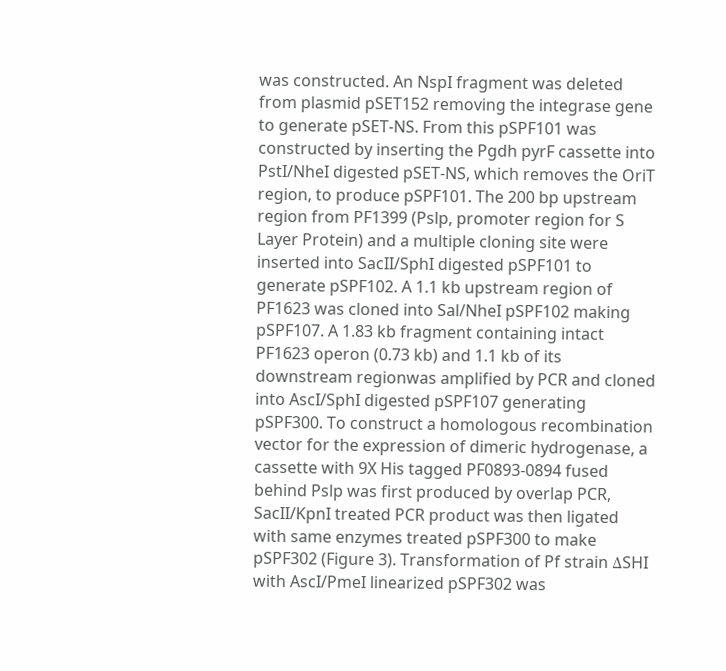was constructed. An NspI fragment was deleted from plasmid pSET152 removing the integrase gene to generate pSET-NS. From this pSPF101 was constructed by inserting the Pgdh pyrF cassette into PstI/NheI digested pSET-NS, which removes the OriT region, to produce pSPF101. The 200 bp upstream region from PF1399 (Pslp, promoter region for S Layer Protein) and a multiple cloning site were inserted into SacII/SphI digested pSPF101 to generate pSPF102. A 1.1 kb upstream region of PF1623 was cloned into Sal/NheI pSPF102 making pSPF107. A 1.83 kb fragment containing intact PF1623 operon (0.73 kb) and 1.1 kb of its downstream regionwas amplified by PCR and cloned into AscI/SphI digested pSPF107 generating pSPF300. To construct a homologous recombination vector for the expression of dimeric hydrogenase, a cassette with 9X His tagged PF0893-0894 fused behind Pslp was first produced by overlap PCR, SacII/KpnI treated PCR product was then ligated with same enzymes treated pSPF300 to make pSPF302 (Figure 3). Transformation of Pf strain ΔSHI with AscI/PmeI linearized pSPF302 was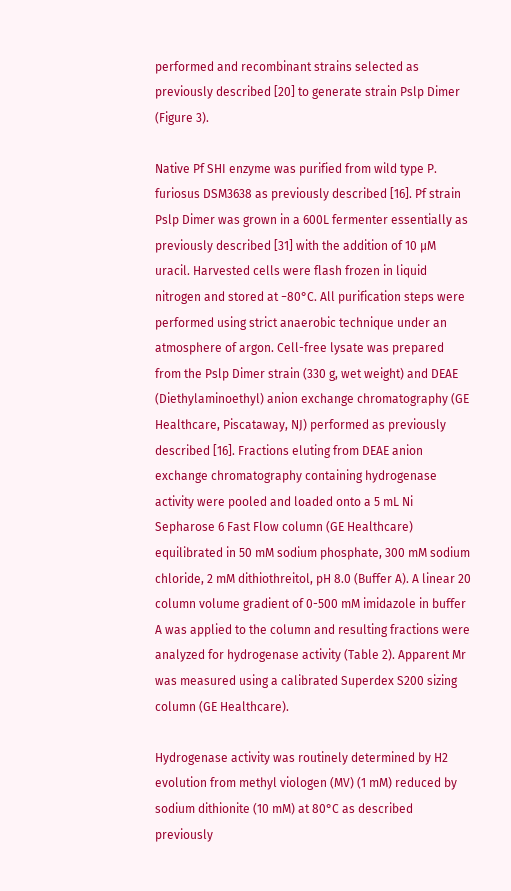performed and recombinant strains selected as previously described [20] to generate strain Pslp Dimer (Figure 3).

Native Pf SHI enzyme was purified from wild type P. furiosus DSM3638 as previously described [16]. Pf strain Pslp Dimer was grown in a 600L fermenter essentially as previously described [31] with the addition of 10 µM uracil. Harvested cells were flash frozen in liquid nitrogen and stored at −80°C. All purification steps were performed using strict anaerobic technique under an atmosphere of argon. Cell-free lysate was prepared from the Pslp Dimer strain (330 g, wet weight) and DEAE (Diethylaminoethyl) anion exchange chromatography (GE Healthcare, Piscataway, NJ) performed as previously described [16]. Fractions eluting from DEAE anion exchange chromatography containing hydrogenase activity were pooled and loaded onto a 5 mL Ni Sepharose 6 Fast Flow column (GE Healthcare) equilibrated in 50 mM sodium phosphate, 300 mM sodium chloride, 2 mM dithiothreitol, pH 8.0 (Buffer A). A linear 20 column volume gradient of 0-500 mM imidazole in buffer A was applied to the column and resulting fractions were analyzed for hydrogenase activity (Table 2). Apparent Mr was measured using a calibrated Superdex S200 sizing column (GE Healthcare).

Hydrogenase activity was routinely determined by H2 evolution from methyl viologen (MV) (1 mM) reduced by sodium dithionite (10 mM) at 80°C as described previously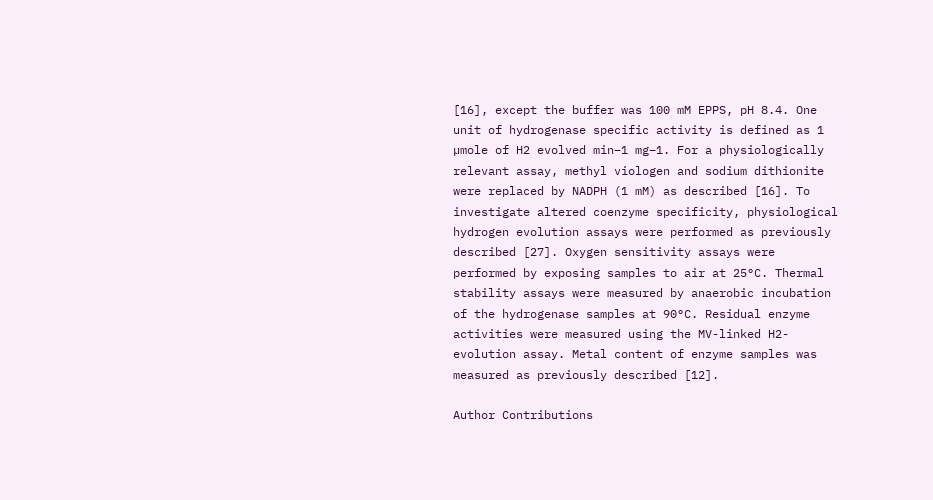[16], except the buffer was 100 mM EPPS, pH 8.4. One unit of hydrogenase specific activity is defined as 1 µmole of H2 evolved min−1 mg−1. For a physiologically relevant assay, methyl viologen and sodium dithionite were replaced by NADPH (1 mM) as described [16]. To investigate altered coenzyme specificity, physiological hydrogen evolution assays were performed as previously described [27]. Oxygen sensitivity assays were performed by exposing samples to air at 25°C. Thermal stability assays were measured by anaerobic incubation of the hydrogenase samples at 90°C. Residual enzyme activities were measured using the MV-linked H2-evolution assay. Metal content of enzyme samples was measured as previously described [12].

Author Contributions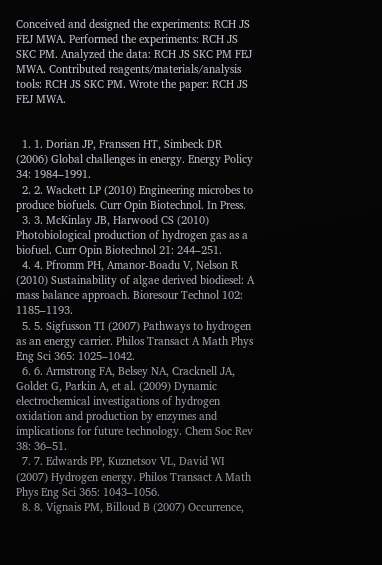Conceived and designed the experiments: RCH JS FEJ MWA. Performed the experiments: RCH JS SKC PM. Analyzed the data: RCH JS SKC PM FEJ MWA. Contributed reagents/materials/analysis tools: RCH JS SKC PM. Wrote the paper: RCH JS FEJ MWA.


  1. 1. Dorian JP, Franssen HT, Simbeck DR (2006) Global challenges in energy. Energy Policy 34: 1984–1991.
  2. 2. Wackett LP (2010) Engineering microbes to produce biofuels. Curr Opin Biotechnol. In Press.
  3. 3. McKinlay JB, Harwood CS (2010) Photobiological production of hydrogen gas as a biofuel. Curr Opin Biotechnol 21: 244–251.
  4. 4. Pfromm PH, Amanor-Boadu V, Nelson R (2010) Sustainability of algae derived biodiesel: A mass balance approach. Bioresour Technol 102: 1185–1193.
  5. 5. Sigfusson TI (2007) Pathways to hydrogen as an energy carrier. Philos Transact A Math Phys Eng Sci 365: 1025–1042.
  6. 6. Armstrong FA, Belsey NA, Cracknell JA, Goldet G, Parkin A, et al. (2009) Dynamic electrochemical investigations of hydrogen oxidation and production by enzymes and implications for future technology. Chem Soc Rev 38: 36–51.
  7. 7. Edwards PP, Kuznetsov VL, David WI (2007) Hydrogen energy. Philos Transact A Math Phys Eng Sci 365: 1043–1056.
  8. 8. Vignais PM, Billoud B (2007) Occurrence,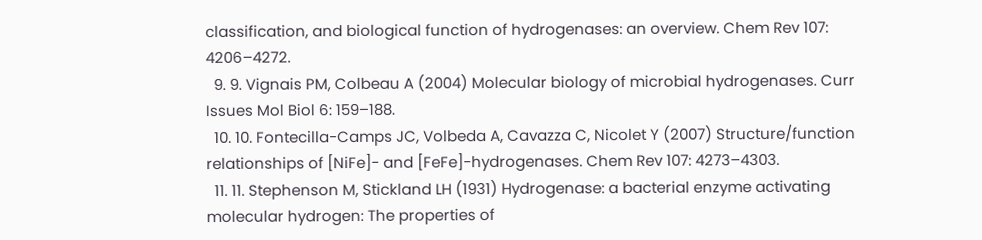classification, and biological function of hydrogenases: an overview. Chem Rev 107: 4206–4272.
  9. 9. Vignais PM, Colbeau A (2004) Molecular biology of microbial hydrogenases. Curr Issues Mol Biol 6: 159–188.
  10. 10. Fontecilla-Camps JC, Volbeda A, Cavazza C, Nicolet Y (2007) Structure/function relationships of [NiFe]- and [FeFe]-hydrogenases. Chem Rev 107: 4273–4303.
  11. 11. Stephenson M, Stickland LH (1931) Hydrogenase: a bacterial enzyme activating molecular hydrogen: The properties of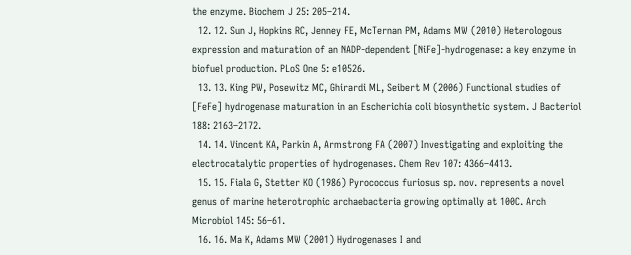the enzyme. Biochem J 25: 205–214.
  12. 12. Sun J, Hopkins RC, Jenney FE, McTernan PM, Adams MW (2010) Heterologous expression and maturation of an NADP-dependent [NiFe]-hydrogenase: a key enzyme in biofuel production. PLoS One 5: e10526.
  13. 13. King PW, Posewitz MC, Ghirardi ML, Seibert M (2006) Functional studies of [FeFe] hydrogenase maturation in an Escherichia coli biosynthetic system. J Bacteriol 188: 2163–2172.
  14. 14. Vincent KA, Parkin A, Armstrong FA (2007) Investigating and exploiting the electrocatalytic properties of hydrogenases. Chem Rev 107: 4366–4413.
  15. 15. Fiala G, Stetter KO (1986) Pyrococcus furiosus sp. nov. represents a novel genus of marine heterotrophic archaebacteria growing optimally at 100C. Arch Microbiol 145: 56–61.
  16. 16. Ma K, Adams MW (2001) Hydrogenases I and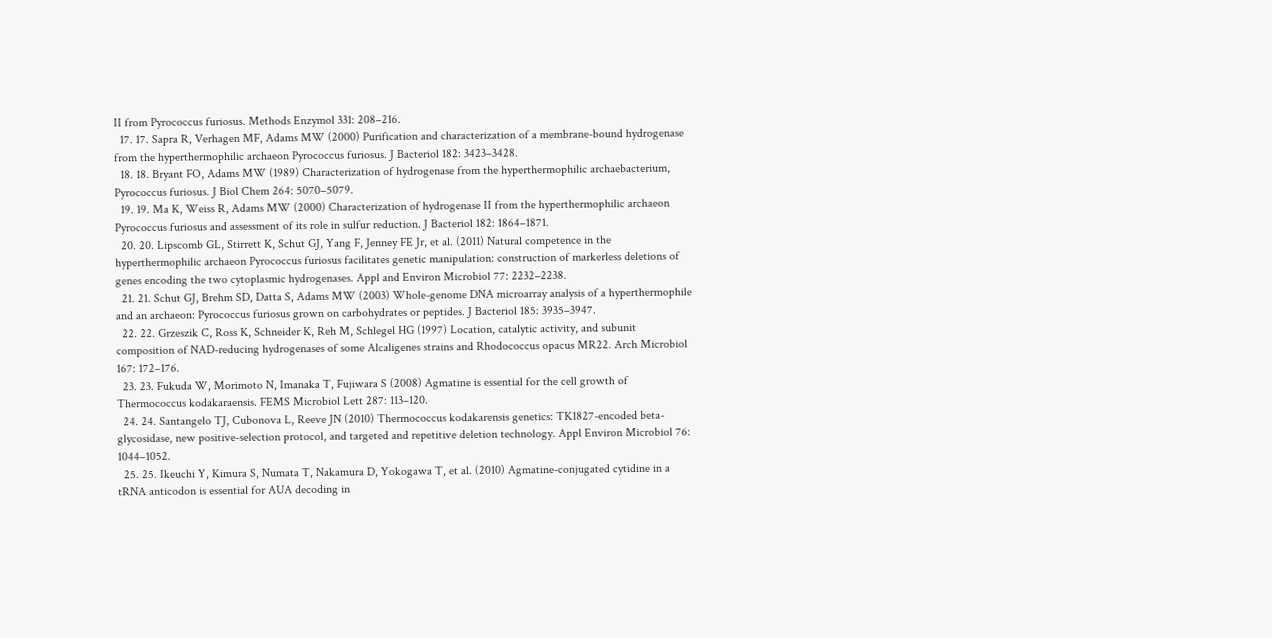II from Pyrococcus furiosus. Methods Enzymol 331: 208–216.
  17. 17. Sapra R, Verhagen MF, Adams MW (2000) Purification and characterization of a membrane-bound hydrogenase from the hyperthermophilic archaeon Pyrococcus furiosus. J Bacteriol 182: 3423–3428.
  18. 18. Bryant FO, Adams MW (1989) Characterization of hydrogenase from the hyperthermophilic archaebacterium, Pyrococcus furiosus. J Biol Chem 264: 5070–5079.
  19. 19. Ma K, Weiss R, Adams MW (2000) Characterization of hydrogenase II from the hyperthermophilic archaeon Pyrococcus furiosus and assessment of its role in sulfur reduction. J Bacteriol 182: 1864–1871.
  20. 20. Lipscomb GL, Stirrett K, Schut GJ, Yang F, Jenney FE Jr, et al. (2011) Natural competence in the hyperthermophilic archaeon Pyrococcus furiosus facilitates genetic manipulation: construction of markerless deletions of genes encoding the two cytoplasmic hydrogenases. Appl and Environ Microbiol 77: 2232–2238.
  21. 21. Schut GJ, Brehm SD, Datta S, Adams MW (2003) Whole-genome DNA microarray analysis of a hyperthermophile and an archaeon: Pyrococcus furiosus grown on carbohydrates or peptides. J Bacteriol 185: 3935–3947.
  22. 22. Grzeszik C, Ross K, Schneider K, Reh M, Schlegel HG (1997) Location, catalytic activity, and subunit composition of NAD-reducing hydrogenases of some Alcaligenes strains and Rhodococcus opacus MR22. Arch Microbiol 167: 172–176.
  23. 23. Fukuda W, Morimoto N, Imanaka T, Fujiwara S (2008) Agmatine is essential for the cell growth of Thermococcus kodakaraensis. FEMS Microbiol Lett 287: 113–120.
  24. 24. Santangelo TJ, Cubonova L, Reeve JN (2010) Thermococcus kodakarensis genetics: TK1827-encoded beta-glycosidase, new positive-selection protocol, and targeted and repetitive deletion technology. Appl Environ Microbiol 76: 1044–1052.
  25. 25. Ikeuchi Y, Kimura S, Numata T, Nakamura D, Yokogawa T, et al. (2010) Agmatine-conjugated cytidine in a tRNA anticodon is essential for AUA decoding in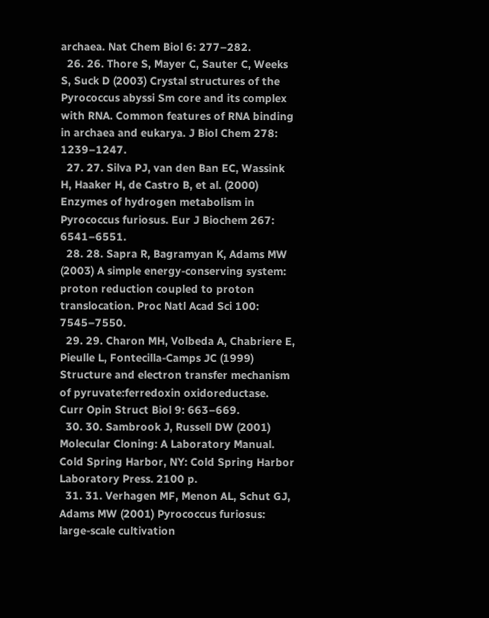archaea. Nat Chem Biol 6: 277–282.
  26. 26. Thore S, Mayer C, Sauter C, Weeks S, Suck D (2003) Crystal structures of the Pyrococcus abyssi Sm core and its complex with RNA. Common features of RNA binding in archaea and eukarya. J Biol Chem 278: 1239–1247.
  27. 27. Silva PJ, van den Ban EC, Wassink H, Haaker H, de Castro B, et al. (2000) Enzymes of hydrogen metabolism in Pyrococcus furiosus. Eur J Biochem 267: 6541–6551.
  28. 28. Sapra R, Bagramyan K, Adams MW (2003) A simple energy-conserving system: proton reduction coupled to proton translocation. Proc Natl Acad Sci 100: 7545–7550.
  29. 29. Charon MH, Volbeda A, Chabriere E, Pieulle L, Fontecilla-Camps JC (1999) Structure and electron transfer mechanism of pyruvate:ferredoxin oxidoreductase. Curr Opin Struct Biol 9: 663–669.
  30. 30. Sambrook J, Russell DW (2001) Molecular Cloning: A Laboratory Manual. Cold Spring Harbor, NY: Cold Spring Harbor Laboratory Press. 2100 p.
  31. 31. Verhagen MF, Menon AL, Schut GJ, Adams MW (2001) Pyrococcus furiosus: large-scale cultivation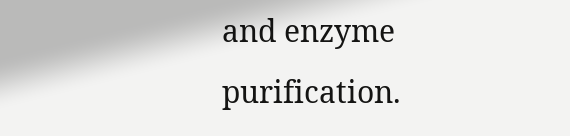and enzyme purification.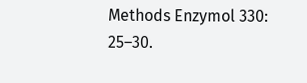Methods Enzymol 330: 25–30.